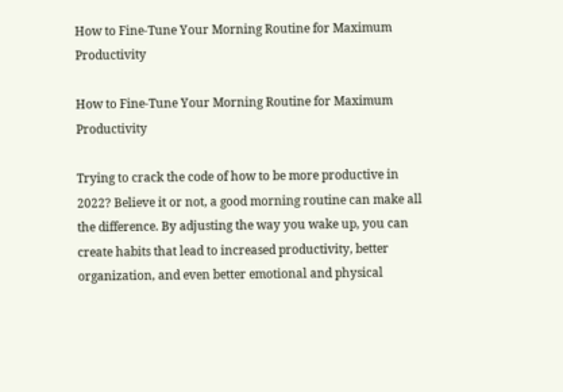How to Fine-Tune Your Morning Routine for Maximum Productivity

How to Fine-Tune Your Morning Routine for Maximum Productivity

Trying to crack the code of how to be more productive in 2022? Believe it or not, a good morning routine can make all the difference. By adjusting the way you wake up, you can create habits that lead to increased productivity, better organization, and even better emotional and physical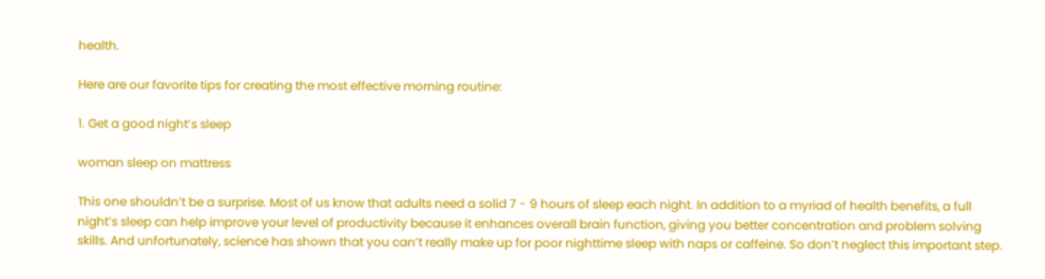health.

Here are our favorite tips for creating the most effective morning routine:

1. Get a good night’s sleep

woman sleep on mattress

This one shouldn’t be a surprise. Most of us know that adults need a solid 7 - 9 hours of sleep each night. In addition to a myriad of health benefits, a full night’s sleep can help improve your level of productivity because it enhances overall brain function, giving you better concentration and problem solving skills. And unfortunately, science has shown that you can’t really make up for poor nighttime sleep with naps or caffeine. So don’t neglect this important step.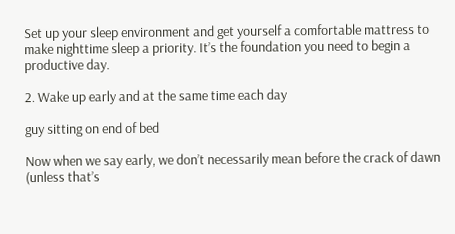Set up your sleep environment and get yourself a comfortable mattress to make nighttime sleep a priority. It’s the foundation you need to begin a productive day.

2. Wake up early and at the same time each day

guy sitting on end of bed

Now when we say early, we don’t necessarily mean before the crack of dawn (unless that’s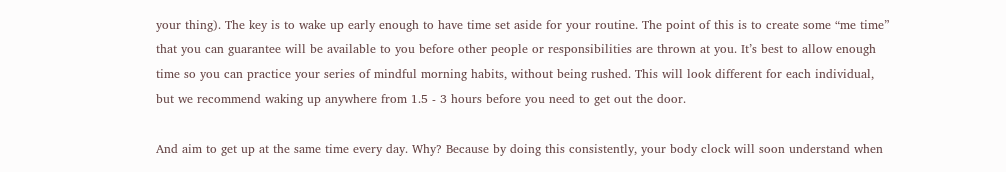your thing). The key is to wake up early enough to have time set aside for your routine. The point of this is to create some “me time” that you can guarantee will be available to you before other people or responsibilities are thrown at you. It’s best to allow enough time so you can practice your series of mindful morning habits, without being rushed. This will look different for each individual, but we recommend waking up anywhere from 1.5 - 3 hours before you need to get out the door.

And aim to get up at the same time every day. Why? Because by doing this consistently, your body clock will soon understand when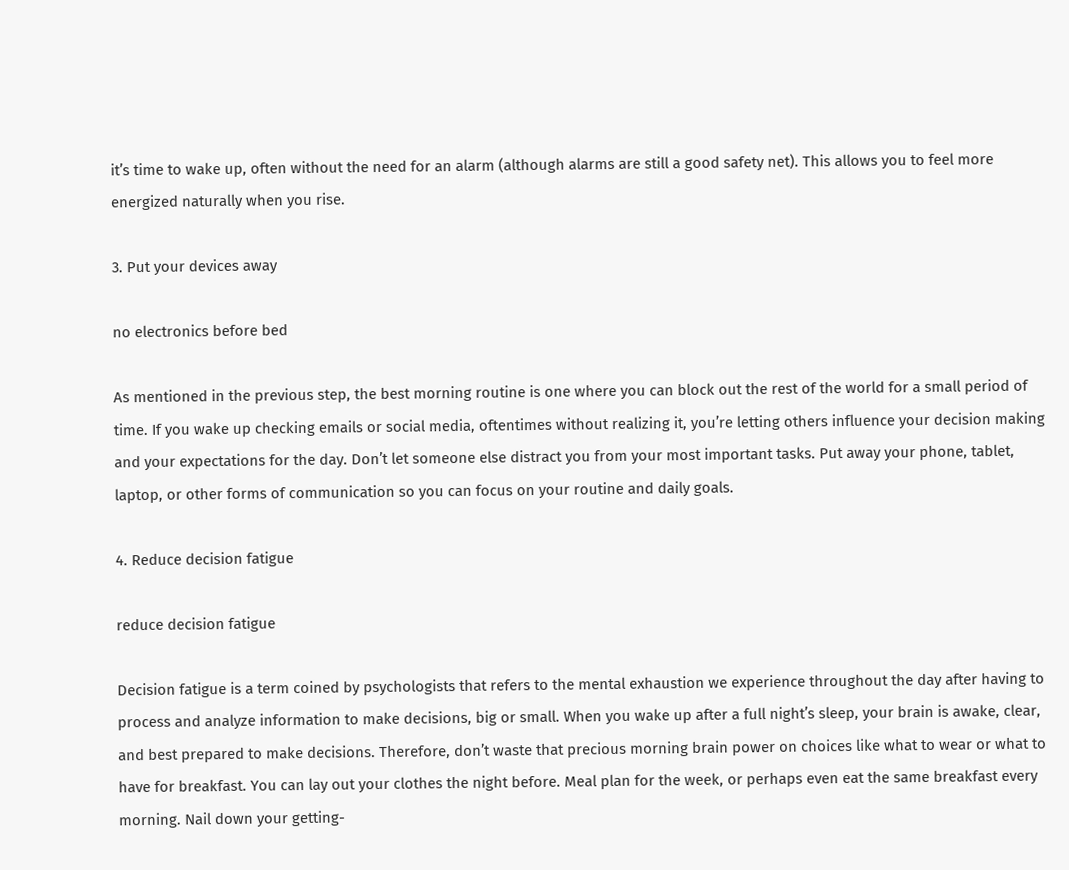it’s time to wake up, often without the need for an alarm (although alarms are still a good safety net). This allows you to feel more energized naturally when you rise.

3. Put your devices away

no electronics before bed

As mentioned in the previous step, the best morning routine is one where you can block out the rest of the world for a small period of time. If you wake up checking emails or social media, oftentimes without realizing it, you’re letting others influence your decision making and your expectations for the day. Don’t let someone else distract you from your most important tasks. Put away your phone, tablet, laptop, or other forms of communication so you can focus on your routine and daily goals.

4. Reduce decision fatigue

reduce decision fatigue

Decision fatigue is a term coined by psychologists that refers to the mental exhaustion we experience throughout the day after having to process and analyze information to make decisions, big or small. When you wake up after a full night’s sleep, your brain is awake, clear, and best prepared to make decisions. Therefore, don’t waste that precious morning brain power on choices like what to wear or what to have for breakfast. You can lay out your clothes the night before. Meal plan for the week, or perhaps even eat the same breakfast every morning. Nail down your getting-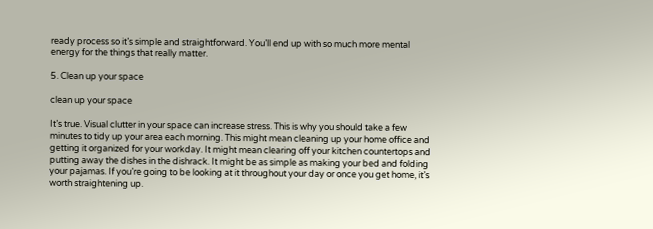ready process so it’s simple and straightforward. You’ll end up with so much more mental energy for the things that really matter.

5. Clean up your space

clean up your space

It’s true. Visual clutter in your space can increase stress. This is why you should take a few minutes to tidy up your area each morning. This might mean cleaning up your home office and getting it organized for your workday. It might mean clearing off your kitchen countertops and putting away the dishes in the dishrack. It might be as simple as making your bed and folding your pajamas. If you’re going to be looking at it throughout your day or once you get home, it’s worth straightening up.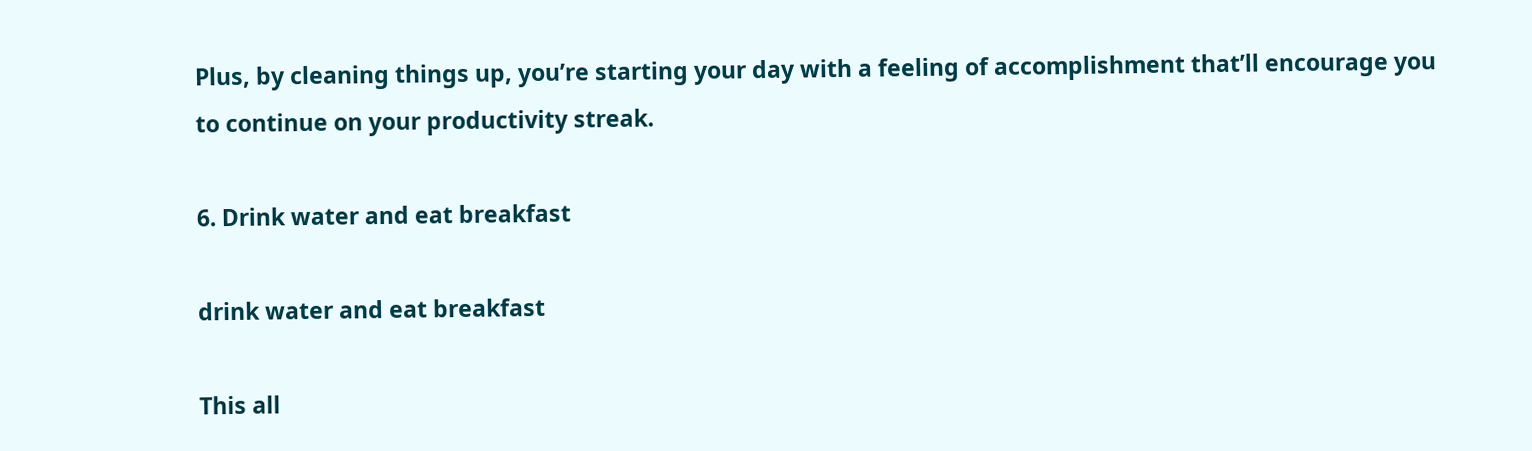Plus, by cleaning things up, you’re starting your day with a feeling of accomplishment that’ll encourage you to continue on your productivity streak.

6. Drink water and eat breakfast

drink water and eat breakfast

This all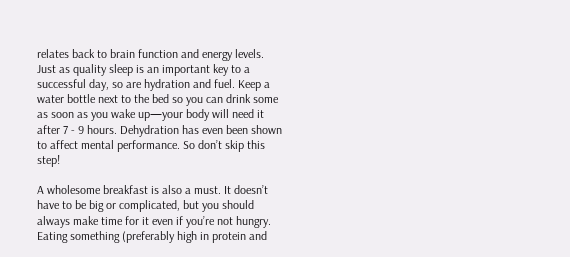relates back to brain function and energy levels. Just as quality sleep is an important key to a successful day, so are hydration and fuel. Keep a water bottle next to the bed so you can drink some as soon as you wake up—your body will need it after 7 - 9 hours. Dehydration has even been shown to affect mental performance. So don’t skip this step!

A wholesome breakfast is also a must. It doesn’t have to be big or complicated, but you should always make time for it even if you’re not hungry. Eating something (preferably high in protein and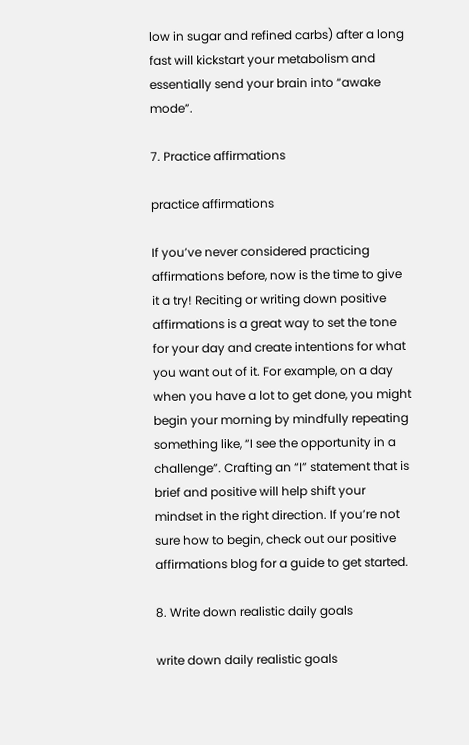low in sugar and refined carbs) after a long fast will kickstart your metabolism and essentially send your brain into “awake mode”.

7. Practice affirmations

practice affirmations

If you’ve never considered practicing affirmations before, now is the time to give it a try! Reciting or writing down positive affirmations is a great way to set the tone for your day and create intentions for what you want out of it. For example, on a day when you have a lot to get done, you might begin your morning by mindfully repeating something like, “I see the opportunity in a challenge”. Crafting an “I” statement that is brief and positive will help shift your mindset in the right direction. If you’re not sure how to begin, check out our positive affirmations blog for a guide to get started.

8. Write down realistic daily goals

write down daily realistic goals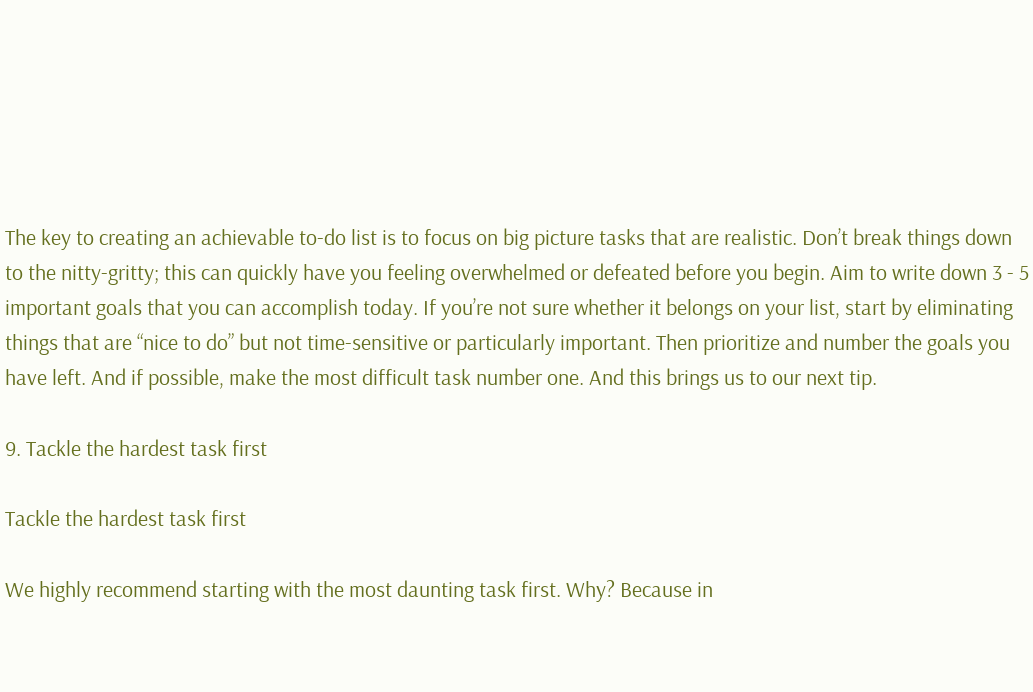The key to creating an achievable to-do list is to focus on big picture tasks that are realistic. Don’t break things down to the nitty-gritty; this can quickly have you feeling overwhelmed or defeated before you begin. Aim to write down 3 - 5 important goals that you can accomplish today. If you’re not sure whether it belongs on your list, start by eliminating things that are “nice to do” but not time-sensitive or particularly important. Then prioritize and number the goals you have left. And if possible, make the most difficult task number one. And this brings us to our next tip.

9. Tackle the hardest task first

Tackle the hardest task first

We highly recommend starting with the most daunting task first. Why? Because in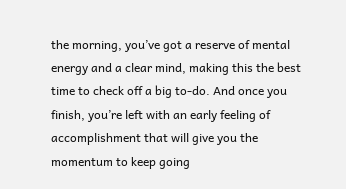the morning, you’ve got a reserve of mental energy and a clear mind, making this the best time to check off a big to-do. And once you finish, you’re left with an early feeling of accomplishment that will give you the momentum to keep going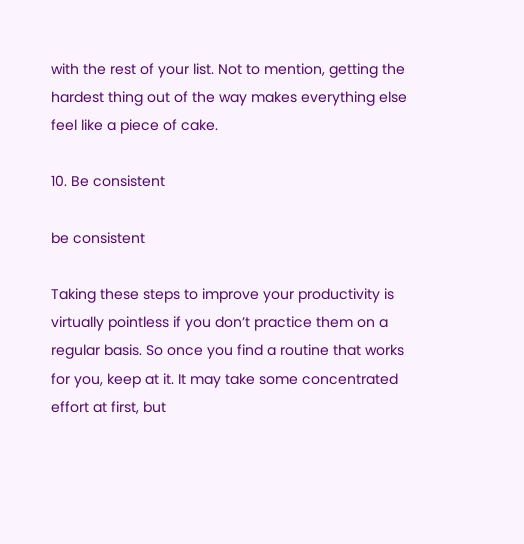with the rest of your list. Not to mention, getting the hardest thing out of the way makes everything else feel like a piece of cake.

10. Be consistent

be consistent

Taking these steps to improve your productivity is virtually pointless if you don’t practice them on a regular basis. So once you find a routine that works for you, keep at it. It may take some concentrated effort at first, but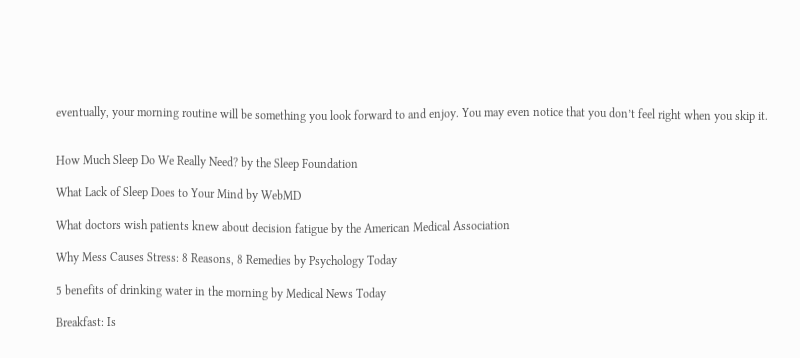eventually, your morning routine will be something you look forward to and enjoy. You may even notice that you don’t feel right when you skip it.


How Much Sleep Do We Really Need? by the Sleep Foundation

What Lack of Sleep Does to Your Mind by WebMD

What doctors wish patients knew about decision fatigue by the American Medical Association

Why Mess Causes Stress: 8 Reasons, 8 Remedies by Psychology Today

5 benefits of drinking water in the morning by Medical News Today

Breakfast: Is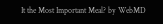It the Most Important Meal? by WebMD